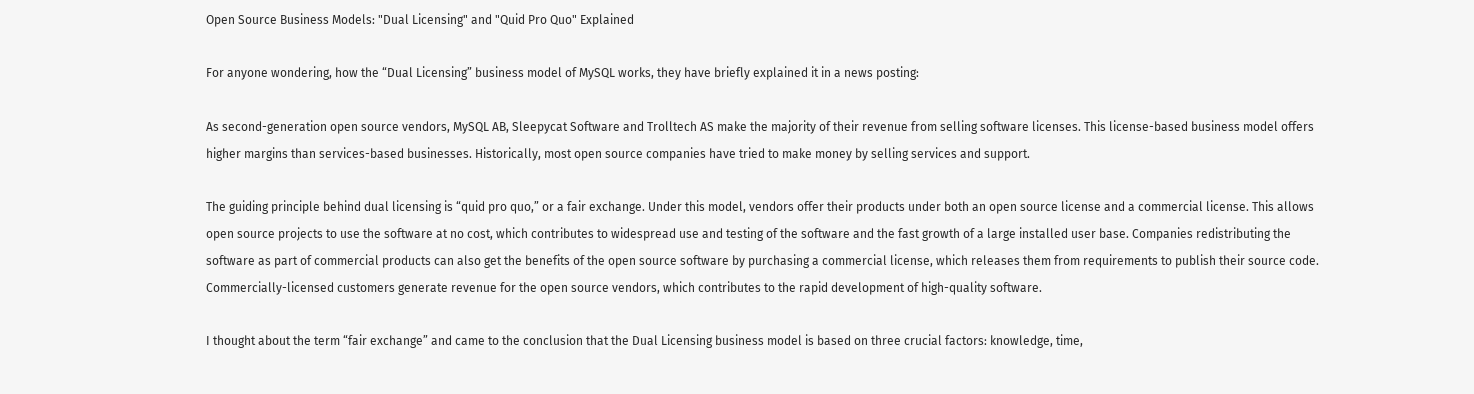Open Source Business Models: "Dual Licensing" and "Quid Pro Quo" Explained

For anyone wondering, how the “Dual Licensing” business model of MySQL works, they have briefly explained it in a news posting:

As second-generation open source vendors, MySQL AB, Sleepycat Software and Trolltech AS make the majority of their revenue from selling software licenses. This license-based business model offers higher margins than services-based businesses. Historically, most open source companies have tried to make money by selling services and support.

The guiding principle behind dual licensing is “quid pro quo,” or a fair exchange. Under this model, vendors offer their products under both an open source license and a commercial license. This allows open source projects to use the software at no cost, which contributes to widespread use and testing of the software and the fast growth of a large installed user base. Companies redistributing the software as part of commercial products can also get the benefits of the open source software by purchasing a commercial license, which releases them from requirements to publish their source code. Commercially-licensed customers generate revenue for the open source vendors, which contributes to the rapid development of high-quality software.

I thought about the term “fair exchange” and came to the conclusion that the Dual Licensing business model is based on three crucial factors: knowledge, time,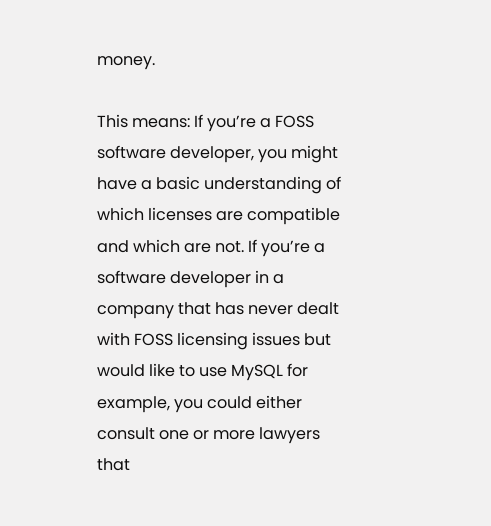money.

This means: If you’re a FOSS software developer, you might have a basic understanding of which licenses are compatible and which are not. If you’re a software developer in a company that has never dealt with FOSS licensing issues but would like to use MySQL for example, you could either consult one or more lawyers that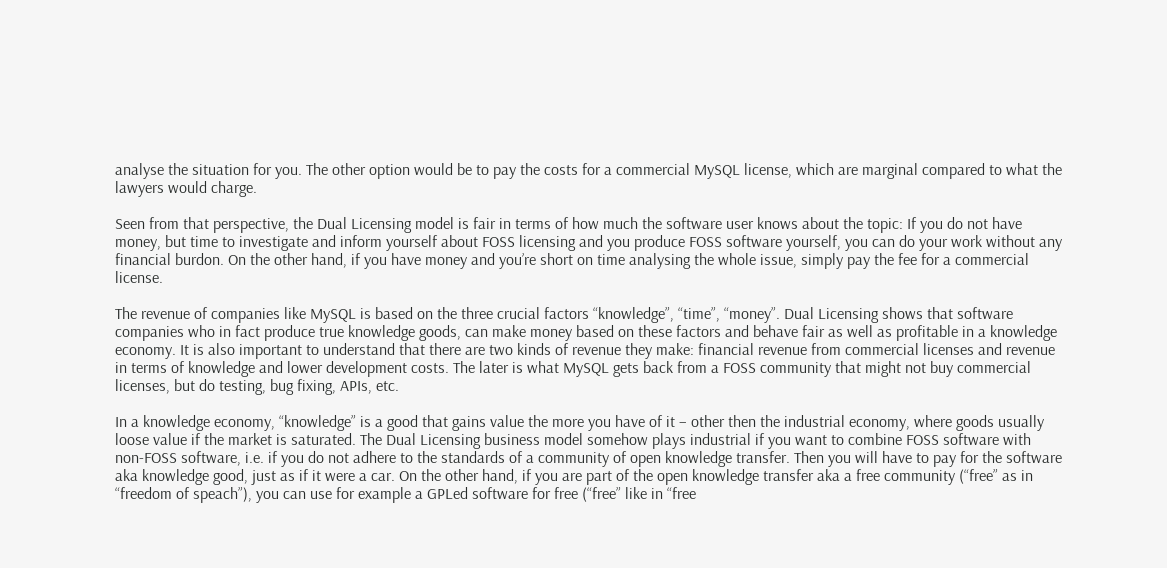analyse the situation for you. The other option would be to pay the costs for a commercial MySQL license, which are marginal compared to what the lawyers would charge.

Seen from that perspective, the Dual Licensing model is fair in terms of how much the software user knows about the topic: If you do not have money, but time to investigate and inform yourself about FOSS licensing and you produce FOSS software yourself, you can do your work without any financial burdon. On the other hand, if you have money and you’re short on time analysing the whole issue, simply pay the fee for a commercial license.

The revenue of companies like MySQL is based on the three crucial factors “knowledge”, “time”, “money”. Dual Licensing shows that software companies who in fact produce true knowledge goods, can make money based on these factors and behave fair as well as profitable in a knowledge economy. It is also important to understand that there are two kinds of revenue they make: financial revenue from commercial licenses and revenue in terms of knowledge and lower development costs. The later is what MySQL gets back from a FOSS community that might not buy commercial licenses, but do testing, bug fixing, APIs, etc.

In a knowledge economy, “knowledge” is a good that gains value the more you have of it – other then the industrial economy, where goods usually loose value if the market is saturated. The Dual Licensing business model somehow plays industrial if you want to combine FOSS software with non-FOSS software, i.e. if you do not adhere to the standards of a community of open knowledge transfer. Then you will have to pay for the software aka knowledge good, just as if it were a car. On the other hand, if you are part of the open knowledge transfer aka a free community (“free” as in “freedom of speach”), you can use for example a GPLed software for free (“free” like in “free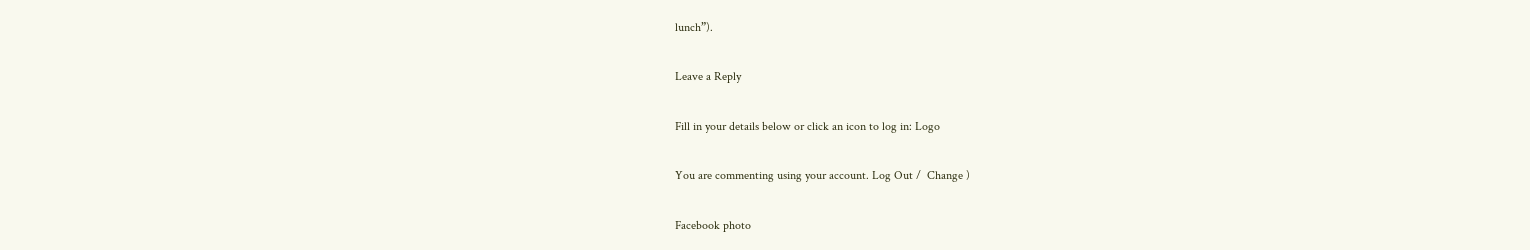lunch”).

Leave a Reply

Fill in your details below or click an icon to log in: Logo

You are commenting using your account. Log Out /  Change )

Facebook photo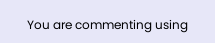You are commenting using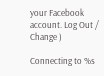your Facebook account. Log Out /  Change )

Connecting to %s